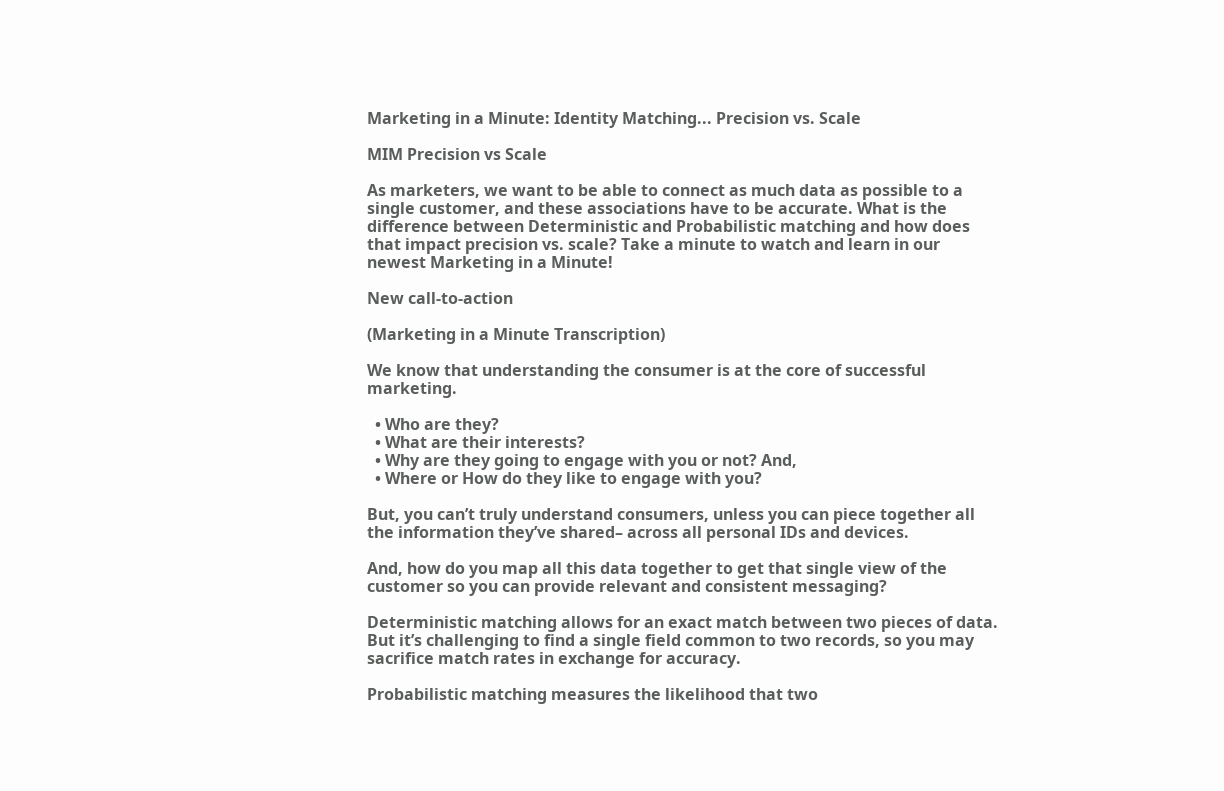Marketing in a Minute: Identity Matching... Precision vs. Scale

MIM Precision vs Scale

As marketers, we want to be able to connect as much data as possible to a single customer, and these associations have to be accurate. What is the difference between Deterministic and Probabilistic matching and how does that impact precision vs. scale? Take a minute to watch and learn in our newest Marketing in a Minute!

New call-to-action

(Marketing in a Minute Transcription)

We know that understanding the consumer is at the core of successful marketing.

  • Who are they?
  • What are their interests?
  • Why are they going to engage with you or not? And,
  • Where or How do they like to engage with you?

But, you can’t truly understand consumers, unless you can piece together all the information they’ve shared– across all personal IDs and devices.

And, how do you map all this data together to get that single view of the customer so you can provide relevant and consistent messaging?

Deterministic matching allows for an exact match between two pieces of data. But it’s challenging to find a single field common to two records, so you may sacrifice match rates in exchange for accuracy.

Probabilistic matching measures the likelihood that two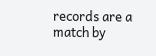records are a match by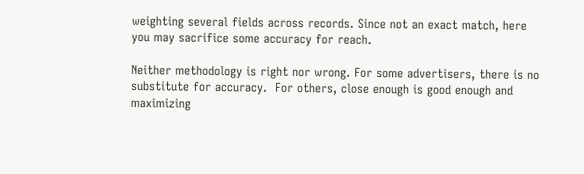weighting several fields across records. Since not an exact match, here you may sacrifice some accuracy for reach.

Neither methodology is right nor wrong. For some advertisers, there is no substitute for accuracy.  For others, close enough is good enough and maximizing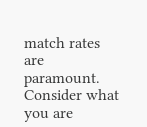match rates are paramount. Consider what you are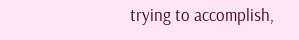trying to accomplish,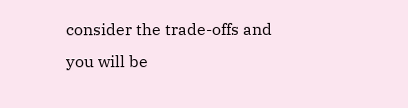consider the trade-offs and you will be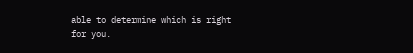able to determine which is right for you.